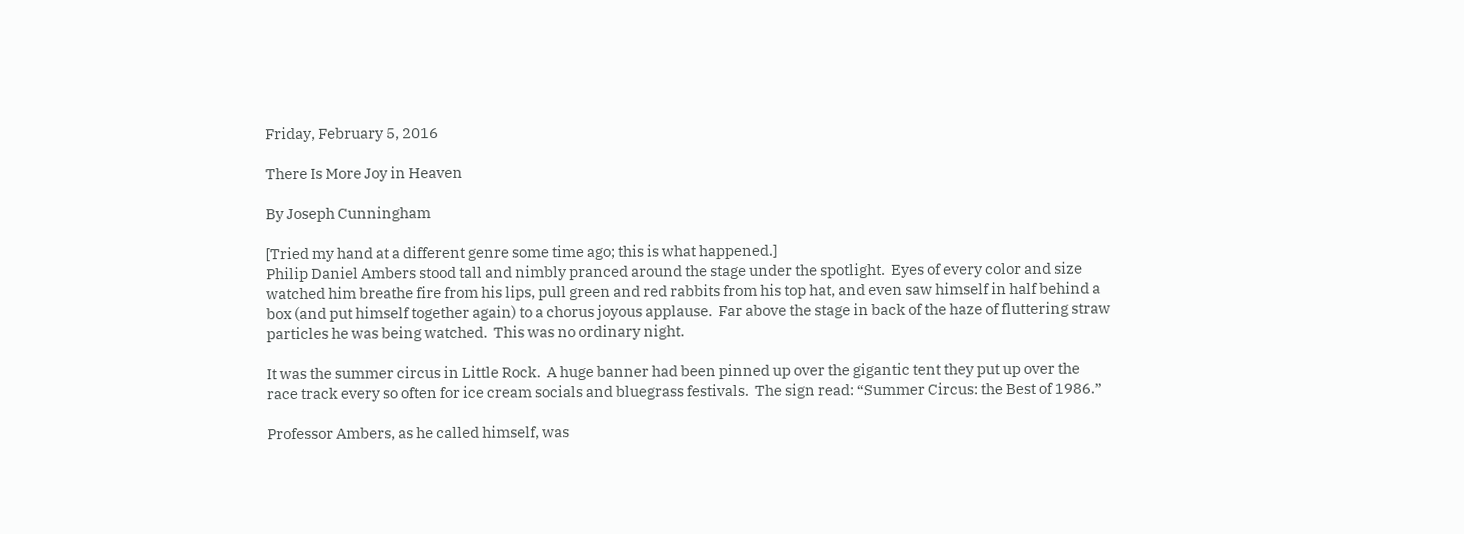Friday, February 5, 2016

There Is More Joy in Heaven

By Joseph Cunningham

[Tried my hand at a different genre some time ago; this is what happened.]
Philip Daniel Ambers stood tall and nimbly pranced around the stage under the spotlight.  Eyes of every color and size watched him breathe fire from his lips, pull green and red rabbits from his top hat, and even saw himself in half behind a box (and put himself together again) to a chorus joyous applause.  Far above the stage in back of the haze of fluttering straw particles he was being watched.  This was no ordinary night.

It was the summer circus in Little Rock.  A huge banner had been pinned up over the gigantic tent they put up over the race track every so often for ice cream socials and bluegrass festivals.  The sign read: “Summer Circus: the Best of 1986.”

Professor Ambers, as he called himself, was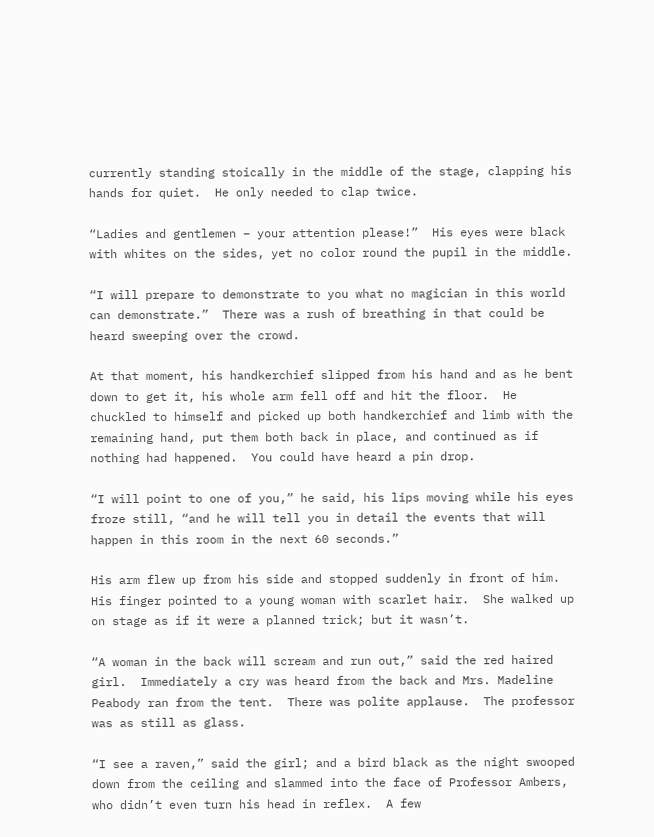currently standing stoically in the middle of the stage, clapping his hands for quiet.  He only needed to clap twice.

“Ladies and gentlemen – your attention please!”  His eyes were black with whites on the sides, yet no color round the pupil in the middle.

“I will prepare to demonstrate to you what no magician in this world can demonstrate.”  There was a rush of breathing in that could be heard sweeping over the crowd.

At that moment, his handkerchief slipped from his hand and as he bent down to get it, his whole arm fell off and hit the floor.  He chuckled to himself and picked up both handkerchief and limb with the remaining hand, put them both back in place, and continued as if nothing had happened.  You could have heard a pin drop.

“I will point to one of you,” he said, his lips moving while his eyes froze still, “and he will tell you in detail the events that will happen in this room in the next 60 seconds.”

His arm flew up from his side and stopped suddenly in front of him.  His finger pointed to a young woman with scarlet hair.  She walked up on stage as if it were a planned trick; but it wasn’t.

“A woman in the back will scream and run out,” said the red haired girl.  Immediately a cry was heard from the back and Mrs. Madeline Peabody ran from the tent.  There was polite applause.  The professor was as still as glass.

“I see a raven,” said the girl; and a bird black as the night swooped down from the ceiling and slammed into the face of Professor Ambers, who didn’t even turn his head in reflex.  A few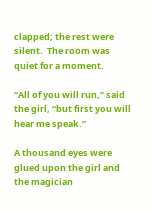clapped; the rest were silent.  The room was quiet for a moment.

“All of you will run,” said the girl, “but first you will hear me speak.”

A thousand eyes were glued upon the girl and the magician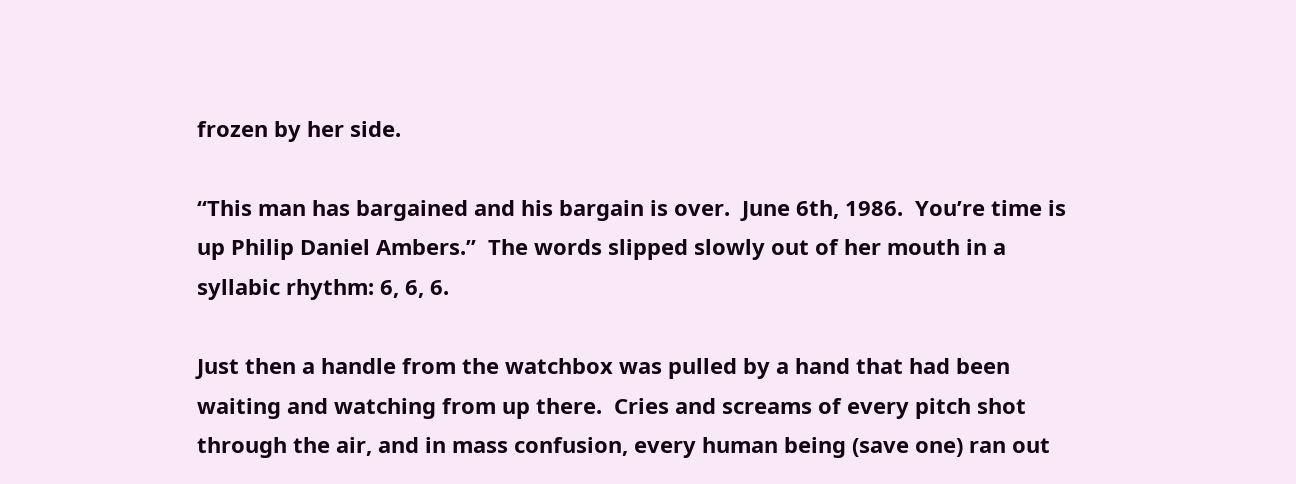frozen by her side.

“This man has bargained and his bargain is over.  June 6th, 1986.  You’re time is up Philip Daniel Ambers.”  The words slipped slowly out of her mouth in a syllabic rhythm: 6, 6, 6.

Just then a handle from the watchbox was pulled by a hand that had been waiting and watching from up there.  Cries and screams of every pitch shot through the air, and in mass confusion, every human being (save one) ran out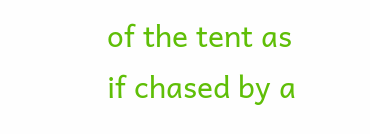of the tent as if chased by a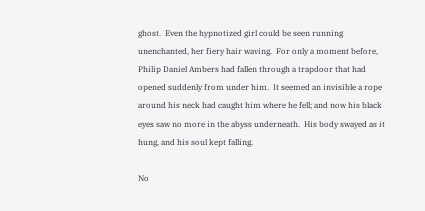ghost.  Even the hypnotized girl could be seen running unenchanted, her fiery hair waving.  For only a moment before, Philip Daniel Ambers had fallen through a trapdoor that had opened suddenly from under him.  It seemed an invisible a rope around his neck had caught him where he fell; and now his black eyes saw no more in the abyss underneath.  His body swayed as it hung, and his soul kept falling.

No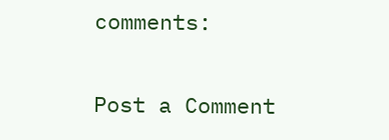comments:

Post a Comment